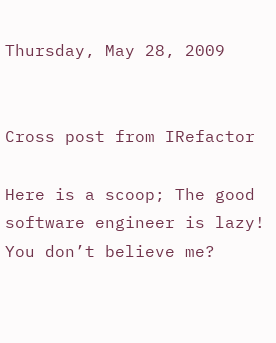Thursday, May 28, 2009


Cross post from IRefactor

Here is a scoop; The good software engineer is lazy!
You don’t believe me?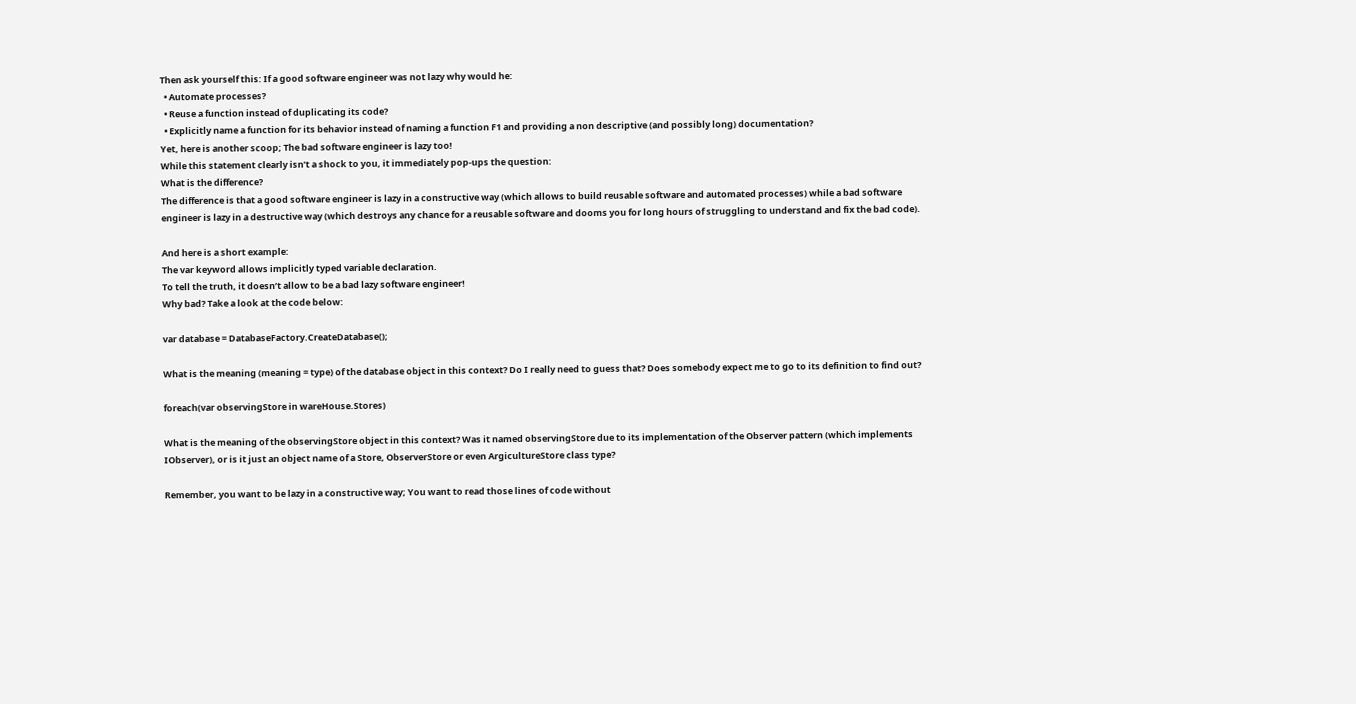Then ask yourself this: If a good software engineer was not lazy why would he:
  • Automate processes?
  • Reuse a function instead of duplicating its code?
  • Explicitly name a function for its behavior instead of naming a function F1 and providing a non descriptive (and possibly long) documentation?
Yet, here is another scoop; The bad software engineer is lazy too!
While this statement clearly isn’t a shock to you, it immediately pop-ups the question:
What is the difference?
The difference is that a good software engineer is lazy in a constructive way (which allows to build reusable software and automated processes) while a bad software engineer is lazy in a destructive way (which destroys any chance for a reusable software and dooms you for long hours of struggling to understand and fix the bad code).

And here is a short example:
The var keyword allows implicitly typed variable declaration.
To tell the truth, it doesn’t allow to be a bad lazy software engineer!
Why bad? Take a look at the code below:

var database = DatabaseFactory.CreateDatabase();

What is the meaning (meaning = type) of the database object in this context? Do I really need to guess that? Does somebody expect me to go to its definition to find out?

foreach(var observingStore in wareHouse.Stores)

What is the meaning of the observingStore object in this context? Was it named observingStore due to its implementation of the Observer pattern (which implements IObserver), or is it just an object name of a Store, ObserverStore or even ArgicultureStore class type?

Remember, you want to be lazy in a constructive way; You want to read those lines of code without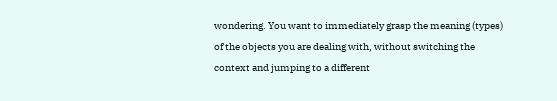wondering. You want to immediately grasp the meaning (types) of the objects you are dealing with, without switching the context and jumping to a different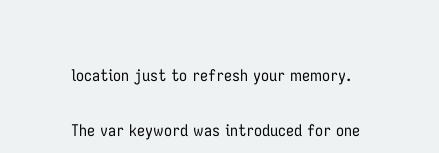location just to refresh your memory.

The var keyword was introduced for one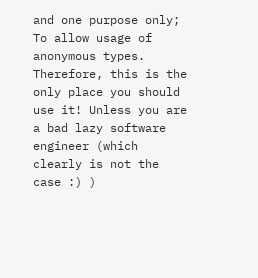and one purpose only; To allow usage of anonymous types. Therefore, this is the only place you should use it! Unless you are a bad lazy software engineer (which clearly is not the case :) )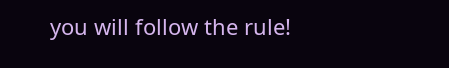you will follow the rule!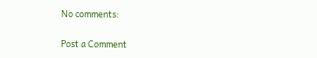No comments:

Post a Comment